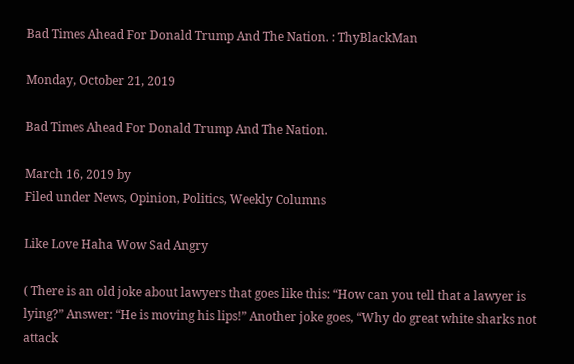Bad Times Ahead For Donald Trump And The Nation. : ThyBlackMan

Monday, October 21, 2019

Bad Times Ahead For Donald Trump And The Nation.

March 16, 2019 by
Filed under News, Opinion, Politics, Weekly Columns

Like Love Haha Wow Sad Angry

( There is an old joke about lawyers that goes like this: “How can you tell that a lawyer is lying?” Answer: “He is moving his lips!” Another joke goes, “Why do great white sharks not attack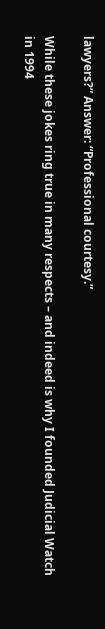lawyers?” Answer: “Professional courtesy.”

While these jokes ring true in many respects – and indeed is why I founded Judicial Watch in 1994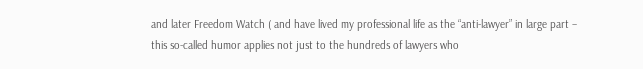and later Freedom Watch ( and have lived my professional life as the “anti-lawyer” in large part – this so-called humor applies not just to the hundreds of lawyers who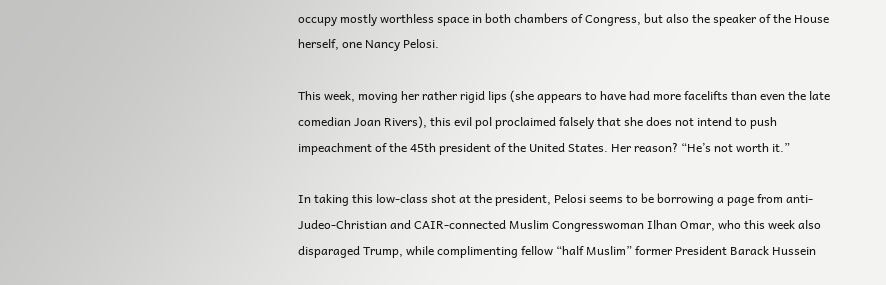occupy mostly worthless space in both chambers of Congress, but also the speaker of the House herself, one Nancy Pelosi.

This week, moving her rather rigid lips (she appears to have had more facelifts than even the late comedian Joan Rivers), this evil pol proclaimed falsely that she does not intend to push impeachment of the 45th president of the United States. Her reason? “He’s not worth it.”

In taking this low-class shot at the president, Pelosi seems to be borrowing a page from anti-Judeo-Christian and CAIR-connected Muslim Congresswoman Ilhan Omar, who this week also disparaged Trump, while complimenting fellow “half Muslim” former President Barack Hussein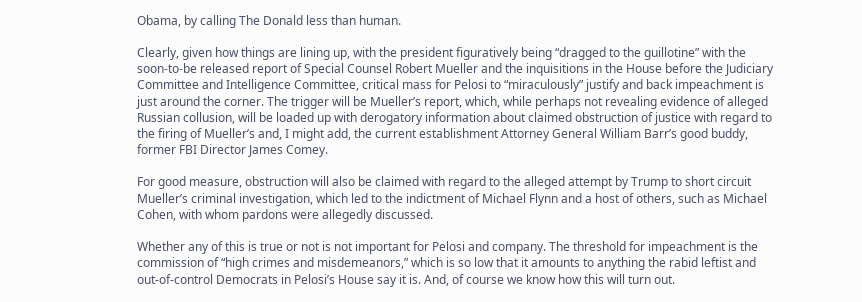Obama, by calling The Donald less than human.

Clearly, given how things are lining up, with the president figuratively being “dragged to the guillotine” with the soon-to-be released report of Special Counsel Robert Mueller and the inquisitions in the House before the Judiciary Committee and Intelligence Committee, critical mass for Pelosi to “miraculously” justify and back impeachment is just around the corner. The trigger will be Mueller’s report, which, while perhaps not revealing evidence of alleged Russian collusion, will be loaded up with derogatory information about claimed obstruction of justice with regard to the firing of Mueller’s and, I might add, the current establishment Attorney General William Barr’s good buddy, former FBI Director James Comey.

For good measure, obstruction will also be claimed with regard to the alleged attempt by Trump to short circuit Mueller’s criminal investigation, which led to the indictment of Michael Flynn and a host of others, such as Michael Cohen, with whom pardons were allegedly discussed.

Whether any of this is true or not is not important for Pelosi and company. The threshold for impeachment is the commission of “high crimes and misdemeanors,” which is so low that it amounts to anything the rabid leftist and out-of-control Democrats in Pelosi’s House say it is. And, of course we know how this will turn out.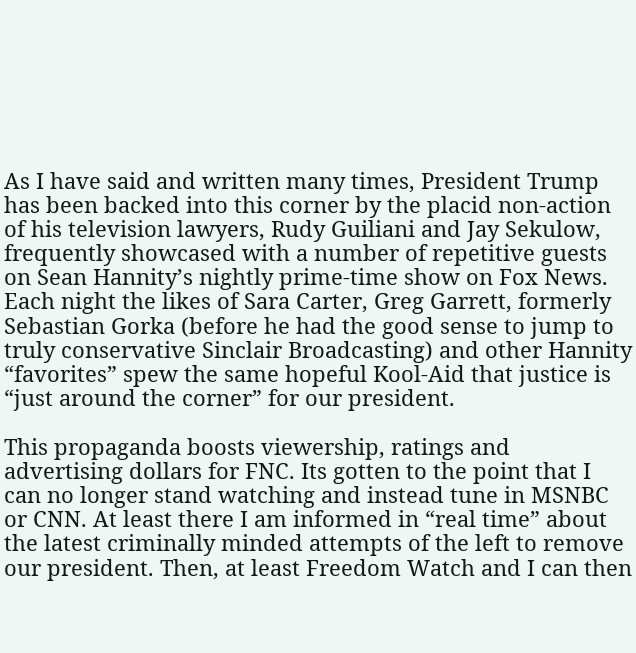As I have said and written many times, President Trump has been backed into this corner by the placid non-action of his television lawyers, Rudy Guiliani and Jay Sekulow, frequently showcased with a number of repetitive guests on Sean Hannity’s nightly prime-time show on Fox News. Each night the likes of Sara Carter, Greg Garrett, formerly Sebastian Gorka (before he had the good sense to jump to truly conservative Sinclair Broadcasting) and other Hannity “favorites” spew the same hopeful Kool-Aid that justice is “just around the corner” for our president.

This propaganda boosts viewership, ratings and advertising dollars for FNC. Its gotten to the point that I can no longer stand watching and instead tune in MSNBC or CNN. At least there I am informed in “real time” about the latest criminally minded attempts of the left to remove our president. Then, at least Freedom Watch and I can then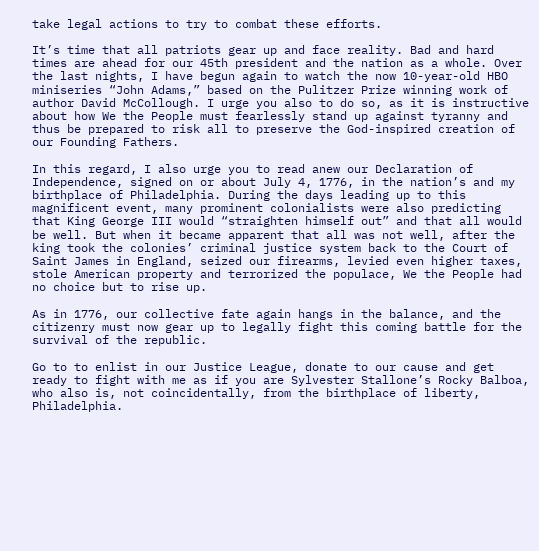take legal actions to try to combat these efforts.

It’s time that all patriots gear up and face reality. Bad and hard times are ahead for our 45th president and the nation as a whole. Over the last nights, I have begun again to watch the now 10-year-old HBO miniseries “John Adams,” based on the Pulitzer Prize winning work of author David McCollough. I urge you also to do so, as it is instructive about how We the People must fearlessly stand up against tyranny and thus be prepared to risk all to preserve the God-inspired creation of our Founding Fathers.

In this regard, I also urge you to read anew our Declaration of Independence, signed on or about July 4, 1776, in the nation’s and my birthplace of Philadelphia. During the days leading up to this magnificent event, many prominent colonialists were also predicting that King George III would “straighten himself out” and that all would be well. But when it became apparent that all was not well, after the king took the colonies’ criminal justice system back to the Court of Saint James in England, seized our firearms, levied even higher taxes, stole American property and terrorized the populace, We the People had no choice but to rise up.

As in 1776, our collective fate again hangs in the balance, and the citizenry must now gear up to legally fight this coming battle for the survival of the republic.

Go to to enlist in our Justice League, donate to our cause and get ready to fight with me as if you are Sylvester Stallone’s Rocky Balboa, who also is, not coincidentally, from the birthplace of liberty, Philadelphia.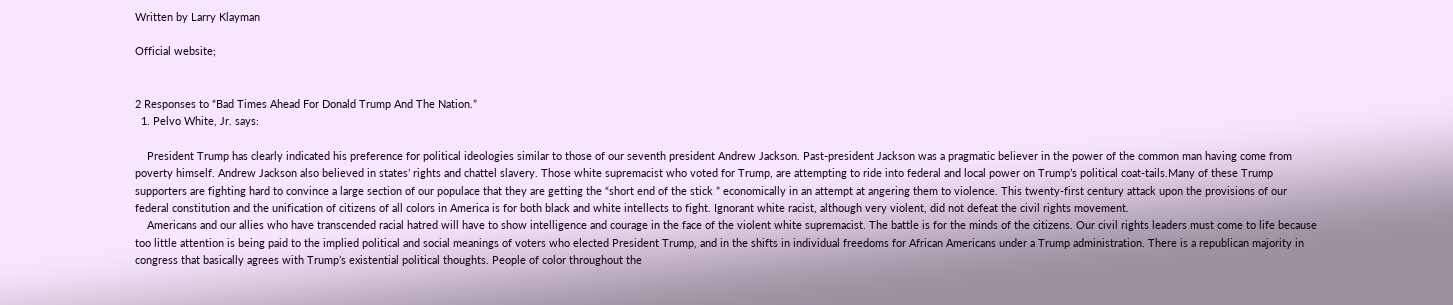Written by Larry Klayman

Official website;


2 Responses to “Bad Times Ahead For Donald Trump And The Nation.”
  1. Pelvo White, Jr. says:

    President Trump has clearly indicated his preference for political ideologies similar to those of our seventh president Andrew Jackson. Past-president Jackson was a pragmatic believer in the power of the common man having come from poverty himself. Andrew Jackson also believed in states’ rights and chattel slavery. Those white supremacist who voted for Trump, are attempting to ride into federal and local power on Trump’s political coat-tails.Many of these Trump supporters are fighting hard to convince a large section of our populace that they are getting the “short end of the stick ” economically in an attempt at angering them to violence. This twenty-first century attack upon the provisions of our federal constitution and the unification of citizens of all colors in America is for both black and white intellects to fight. Ignorant white racist, although very violent, did not defeat the civil rights movement.
    Americans and our allies who have transcended racial hatred will have to show intelligence and courage in the face of the violent white supremacist. The battle is for the minds of the citizens. Our civil rights leaders must come to life because too little attention is being paid to the implied political and social meanings of voters who elected President Trump, and in the shifts in individual freedoms for African Americans under a Trump administration. There is a republican majority in congress that basically agrees with Trump’s existential political thoughts. People of color throughout the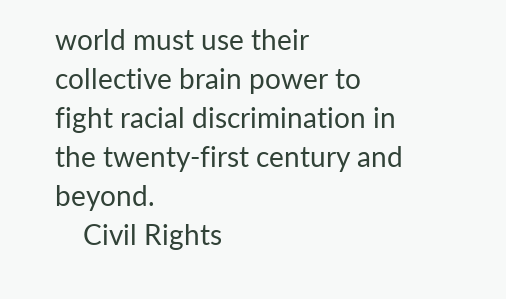world must use their collective brain power to fight racial discrimination in the twenty-first century and beyond.
    Civil Rights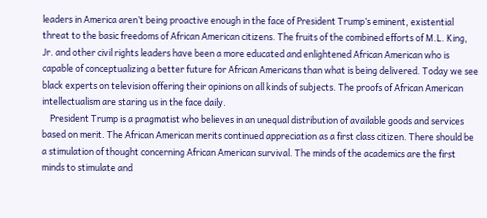leaders in America aren’t being proactive enough in the face of President Trump’s eminent, existential threat to the basic freedoms of African American citizens. The fruits of the combined efforts of M.L. King, Jr. and other civil rights leaders have been a more educated and enlightened African American who is capable of conceptualizing a better future for African Americans than what is being delivered. Today we see black experts on television offering their opinions on all kinds of subjects. The proofs of African American intellectualism are staring us in the face daily.
    President Trump is a pragmatist who believes in an unequal distribution of available goods and services based on merit. The African American merits continued appreciation as a first class citizen. There should be a stimulation of thought concerning African American survival. The minds of the academics are the first minds to stimulate and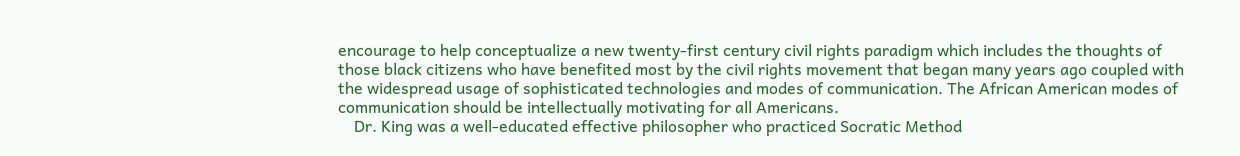encourage to help conceptualize a new twenty-first century civil rights paradigm which includes the thoughts of those black citizens who have benefited most by the civil rights movement that began many years ago coupled with the widespread usage of sophisticated technologies and modes of communication. The African American modes of communication should be intellectually motivating for all Americans.
    Dr. King was a well-educated effective philosopher who practiced Socratic Method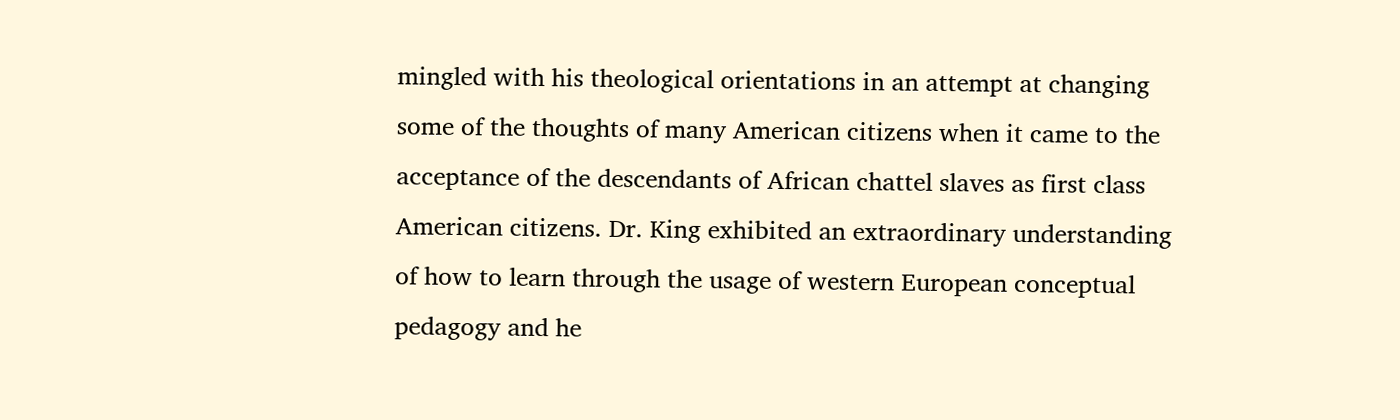mingled with his theological orientations in an attempt at changing some of the thoughts of many American citizens when it came to the acceptance of the descendants of African chattel slaves as first class American citizens. Dr. King exhibited an extraordinary understanding of how to learn through the usage of western European conceptual pedagogy and he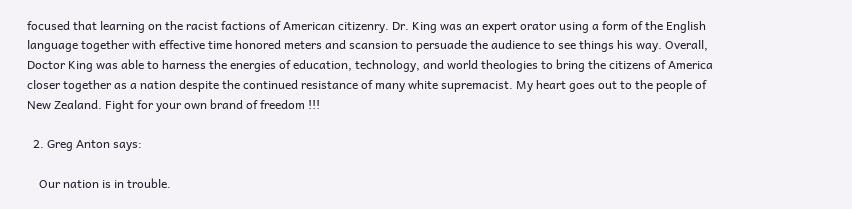focused that learning on the racist factions of American citizenry. Dr. King was an expert orator using a form of the English language together with effective time honored meters and scansion to persuade the audience to see things his way. Overall, Doctor King was able to harness the energies of education, technology, and world theologies to bring the citizens of America closer together as a nation despite the continued resistance of many white supremacist. My heart goes out to the people of New Zealand. Fight for your own brand of freedom !!!

  2. Greg Anton says:

    Our nation is in trouble.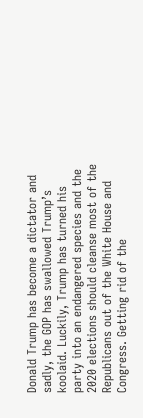Donald Trump has become a dictator and sadly, the GOP has swallowed Trump’s koolaid. Luckily, Trump has turned his party into an endangered species and the 2020 elections should cleanse most of the Republicans out of the White House and Congress. Getting rid of the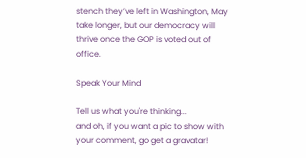stench they’ve left in Washington, May take longer, but our democracy will thrive once the GOP is voted out of office.

Speak Your Mind

Tell us what you're thinking...
and oh, if you want a pic to show with your comment, go get a gravatar!